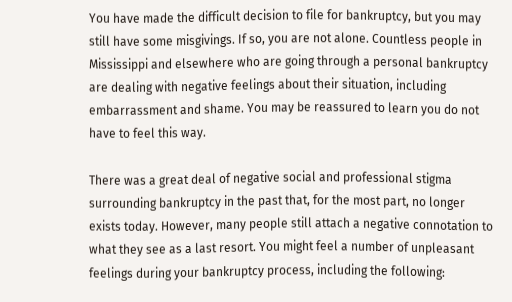You have made the difficult decision to file for bankruptcy, but you may still have some misgivings. If so, you are not alone. Countless people in Mississippi and elsewhere who are going through a personal bankruptcy are dealing with negative feelings about their situation, including embarrassment and shame. You may be reassured to learn you do not have to feel this way.

There was a great deal of negative social and professional stigma surrounding bankruptcy in the past that, for the most part, no longer exists today. However, many people still attach a negative connotation to what they see as a last resort. You might feel a number of unpleasant feelings during your bankruptcy process, including the following: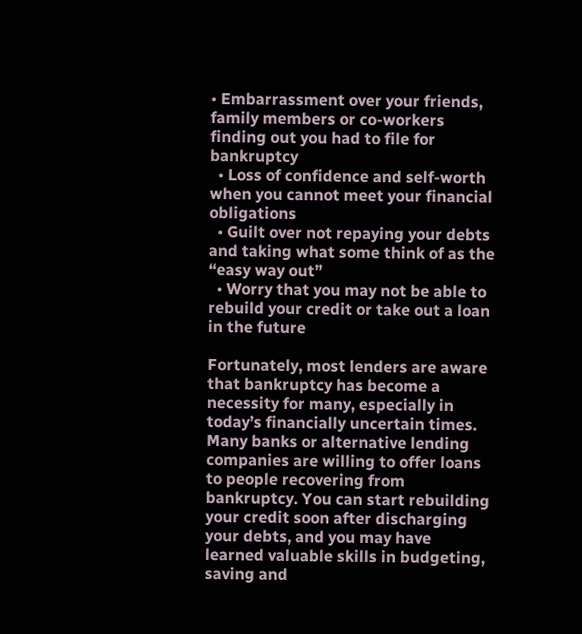• Embarrassment over your friends, family members or co-workers finding out you had to file for bankruptcy
  • Loss of confidence and self-worth when you cannot meet your financial obligations
  • Guilt over not repaying your debts and taking what some think of as the “easy way out”
  • Worry that you may not be able to rebuild your credit or take out a loan in the future

Fortunately, most lenders are aware that bankruptcy has become a necessity for many, especially in today’s financially uncertain times. Many banks or alternative lending companies are willing to offer loans to people recovering from bankruptcy. You can start rebuilding your credit soon after discharging your debts, and you may have learned valuable skills in budgeting, saving and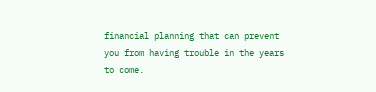financial planning that can prevent you from having trouble in the years to come.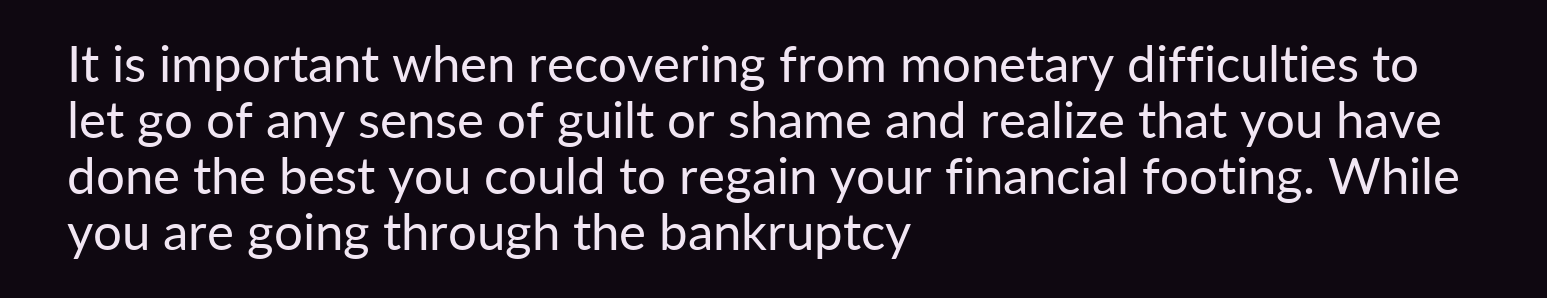It is important when recovering from monetary difficulties to let go of any sense of guilt or shame and realize that you have done the best you could to regain your financial footing. While you are going through the bankruptcy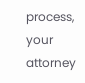process, your attorney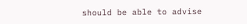should be able to advise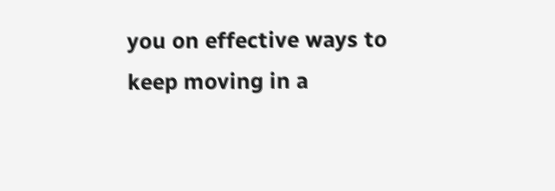you on effective ways to keep moving in a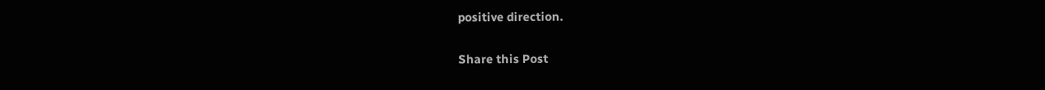positive direction.

Share this Post